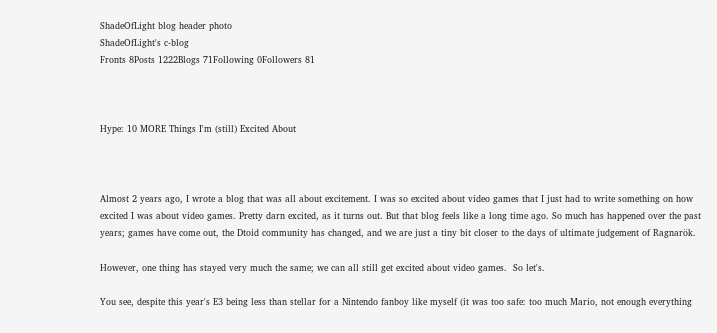ShadeOfLight blog header photo
ShadeOfLight's c-blog
Fronts 8Posts 1222Blogs 71Following 0Followers 81



Hype: 10 MORE Things I'm (still) Excited About



Almost 2 years ago, I wrote a blog that was all about excitement. I was so excited about video games that I just had to write something on how excited I was about video games. Pretty darn excited, as it turns out. But that blog feels like a long time ago. So much has happened over the past years; games have come out, the Dtoid community has changed, and we are just a tiny bit closer to the days of ultimate judgement of Ragnarök.

However, one thing has stayed very much the same; we can all still get excited about video games.  So let's.

You see, despite this year's E3 being less than stellar for a Nintendo fanboy like myself (it was too safe: too much Mario, not enough everything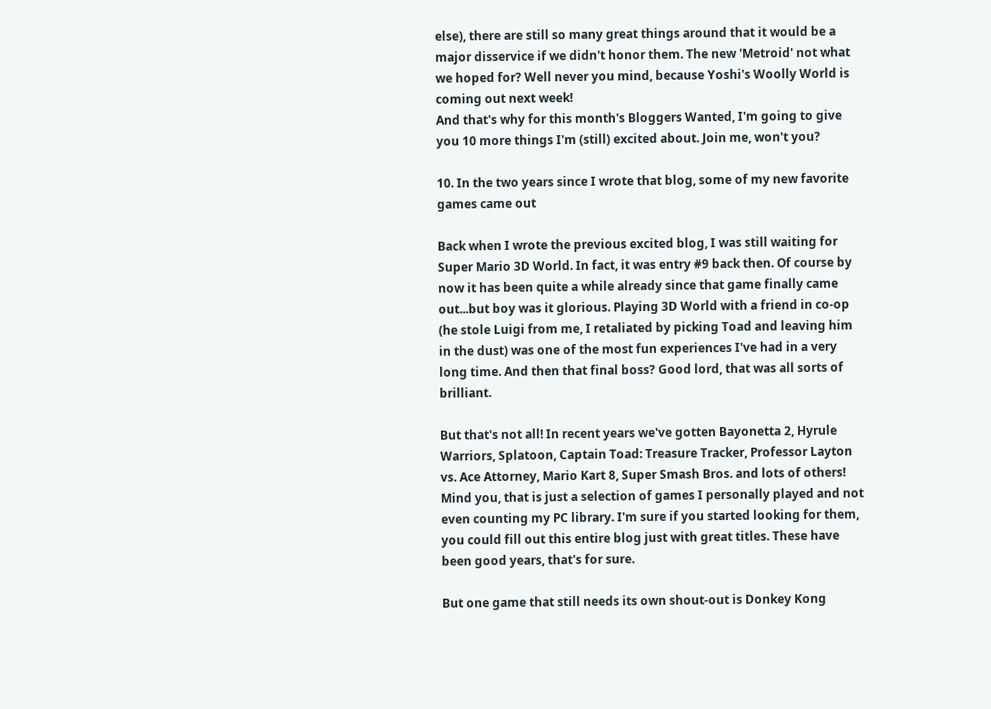else), there are still so many great things around that it would be a major disservice if we didn't honor them. The new 'Metroid' not what we hoped for? Well never you mind, because Yoshi's Woolly World is coming out next week!
And that's why for this month's Bloggers Wanted, I'm going to give you 10 more things I'm (still) excited about. Join me, won't you?

10. In the two years since I wrote that blog, some of my new favorite games came out

Back when I wrote the previous excited blog, I was still waiting for Super Mario 3D World. In fact, it was entry #9 back then. Of course by now it has been quite a while already since that game finally came out...but boy was it glorious. Playing 3D World with a friend in co-op (he stole Luigi from me, I retaliated by picking Toad and leaving him in the dust) was one of the most fun experiences I've had in a very long time. And then that final boss? Good lord, that was all sorts of brilliant.

But that's not all! In recent years we've gotten Bayonetta 2, Hyrule Warriors, Splatoon, Captain Toad: Treasure Tracker, Professor Layton vs. Ace Attorney, Mario Kart 8, Super Smash Bros. and lots of others! Mind you, that is just a selection of games I personally played and not even counting my PC library. I'm sure if you started looking for them, you could fill out this entire blog just with great titles. These have been good years, that's for sure.

But one game that still needs its own shout-out is Donkey Kong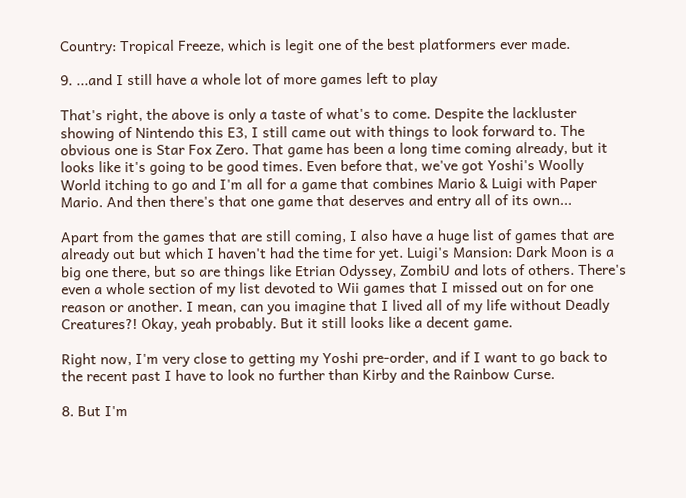Country: Tropical Freeze, which is legit one of the best platformers ever made.

9. ...and I still have a whole lot of more games left to play

That's right, the above is only a taste of what's to come. Despite the lackluster showing of Nintendo this E3, I still came out with things to look forward to. The obvious one is Star Fox Zero. That game has been a long time coming already, but it looks like it's going to be good times. Even before that, we've got Yoshi's Woolly World itching to go and I'm all for a game that combines Mario & Luigi with Paper Mario. And then there's that one game that deserves and entry all of its own...

Apart from the games that are still coming, I also have a huge list of games that are already out but which I haven't had the time for yet. Luigi's Mansion: Dark Moon is a big one there, but so are things like Etrian Odyssey, ZombiU and lots of others. There's even a whole section of my list devoted to Wii games that I missed out on for one reason or another. I mean, can you imagine that I lived all of my life without Deadly Creatures?! Okay, yeah probably. But it still looks like a decent game.

Right now, I'm very close to getting my Yoshi pre-order, and if I want to go back to the recent past I have to look no further than Kirby and the Rainbow Curse.

8. But I'm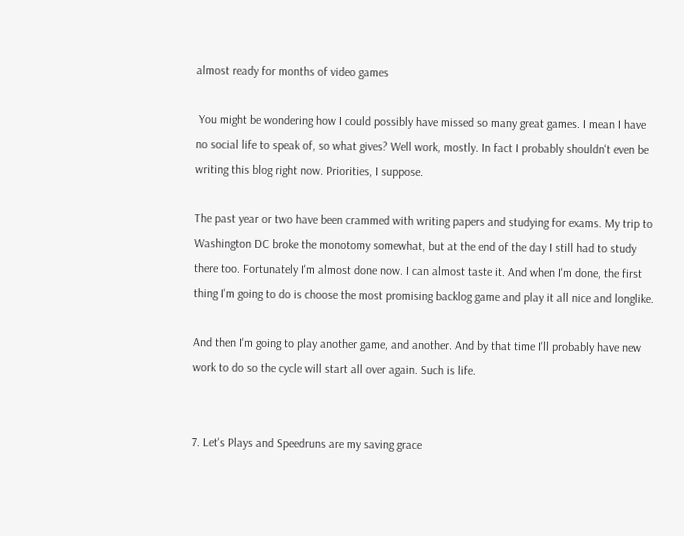almost ready for months of video games

 You might be wondering how I could possibly have missed so many great games. I mean I have no social life to speak of, so what gives? Well work, mostly. In fact I probably shouldn't even be writing this blog right now. Priorities, I suppose.

The past year or two have been crammed with writing papers and studying for exams. My trip to Washington DC broke the monotomy somewhat, but at the end of the day I still had to study there too. Fortunately I'm almost done now. I can almost taste it. And when I'm done, the first thing I'm going to do is choose the most promising backlog game and play it all nice and longlike.

And then I'm going to play another game, and another. And by that time I'll probably have new work to do so the cycle will start all over again. Such is life.


7. Let's Plays and Speedruns are my saving grace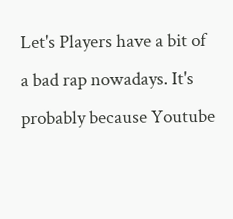Let's Players have a bit of a bad rap nowadays. It's probably because Youtube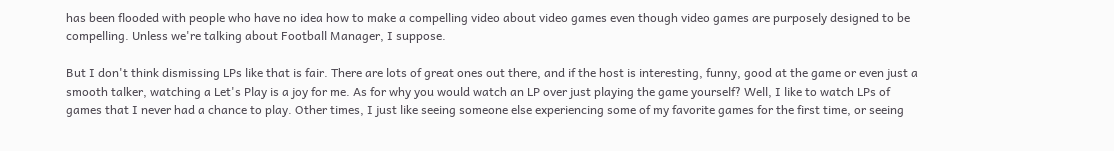has been flooded with people who have no idea how to make a compelling video about video games even though video games are purposely designed to be compelling. Unless we're talking about Football Manager, I suppose.

But I don't think dismissing LPs like that is fair. There are lots of great ones out there, and if the host is interesting, funny, good at the game or even just a smooth talker, watching a Let's Play is a joy for me. As for why you would watch an LP over just playing the game yourself? Well, I like to watch LPs of games that I never had a chance to play. Other times, I just like seeing someone else experiencing some of my favorite games for the first time, or seeing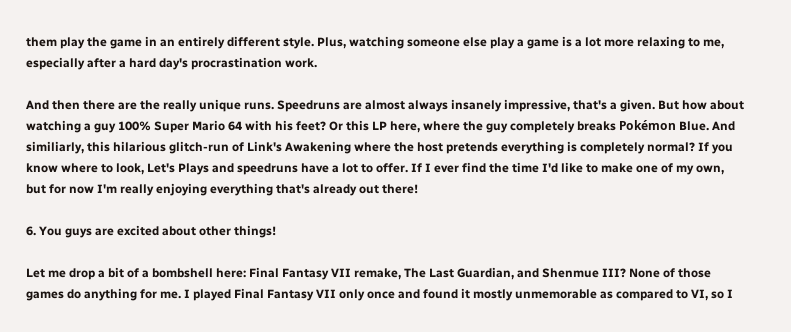them play the game in an entirely different style. Plus, watching someone else play a game is a lot more relaxing to me, especially after a hard day's procrastination work.

And then there are the really unique runs. Speedruns are almost always insanely impressive, that's a given. But how about watching a guy 100% Super Mario 64 with his feet? Or this LP here, where the guy completely breaks Pokémon Blue. And similiarly, this hilarious glitch-run of Link's Awakening where the host pretends everything is completely normal? If you know where to look, Let's Plays and speedruns have a lot to offer. If I ever find the time I'd like to make one of my own, but for now I'm really enjoying everything that's already out there!

6. You guys are excited about other things!

Let me drop a bit of a bombshell here: Final Fantasy VII remake, The Last Guardian, and Shenmue III? None of those games do anything for me. I played Final Fantasy VII only once and found it mostly unmemorable as compared to VI, so I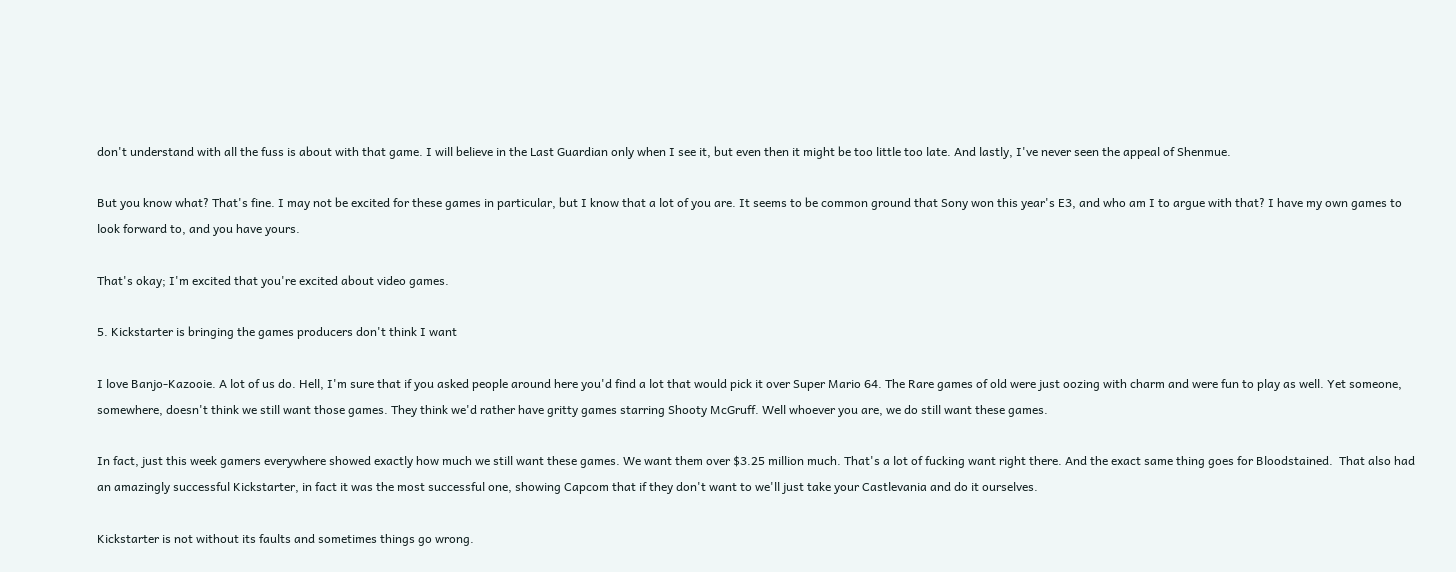don't understand with all the fuss is about with that game. I will believe in the Last Guardian only when I see it, but even then it might be too little too late. And lastly, I've never seen the appeal of Shenmue.

But you know what? That's fine. I may not be excited for these games in particular, but I know that a lot of you are. It seems to be common ground that Sony won this year's E3, and who am I to argue with that? I have my own games to look forward to, and you have yours.

That's okay; I'm excited that you're excited about video games.

5. Kickstarter is bringing the games producers don't think I want

I love Banjo-Kazooie. A lot of us do. Hell, I'm sure that if you asked people around here you'd find a lot that would pick it over Super Mario 64. The Rare games of old were just oozing with charm and were fun to play as well. Yet someone, somewhere, doesn't think we still want those games. They think we'd rather have gritty games starring Shooty McGruff. Well whoever you are, we do still want these games.

In fact, just this week gamers everywhere showed exactly how much we still want these games. We want them over $3.25 million much. That's a lot of fucking want right there. And the exact same thing goes for Bloodstained.  That also had an amazingly successful Kickstarter, in fact it was the most successful one, showing Capcom that if they don't want to we'll just take your Castlevania and do it ourselves.

Kickstarter is not without its faults and sometimes things go wrong.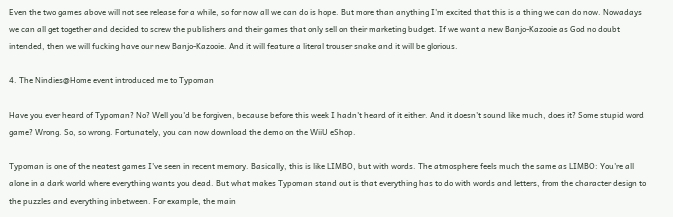Even the two games above will not see release for a while, so for now all we can do is hope. But more than anything I'm excited that this is a thing we can do now. Nowadays we can all get together and decided to screw the publishers and their games that only sell on their marketing budget. If we want a new Banjo-Kazooie as God no doubt intended, then we will fucking have our new Banjo-Kazooie. And it will feature a literal trouser snake and it will be glorious.

4. The Nindies@Home event introduced me to Typoman

Have you ever heard of Typoman? No? Well you'd be forgiven, because before this week I hadn't heard of it either. And it doesn't sound like much, does it? Some stupid word game? Wrong. So, so wrong. Fortunately, you can now download the demo on the WiiU eShop.

Typoman is one of the neatest games I've seen in recent memory. Basically, this is like LIMBO, but with words. The atmosphere feels much the same as LIMBO: You're all alone in a dark world where everything wants you dead. But what makes Typoman stand out is that everything has to do with words and letters, from the character design to the puzzles and everything inbetween. For example, the main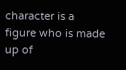character is a figure who is made up of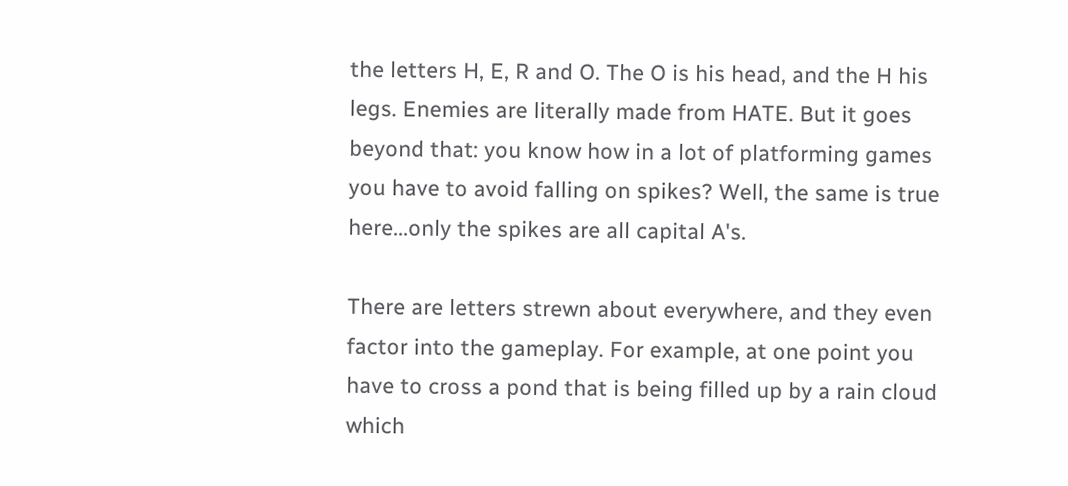the letters H, E, R and O. The O is his head, and the H his legs. Enemies are literally made from HATE. But it goes beyond that: you know how in a lot of platforming games you have to avoid falling on spikes? Well, the same is true here...only the spikes are all capital A's.

There are letters strewn about everywhere, and they even factor into the gameplay. For example, at one point you have to cross a pond that is being filled up by a rain cloud which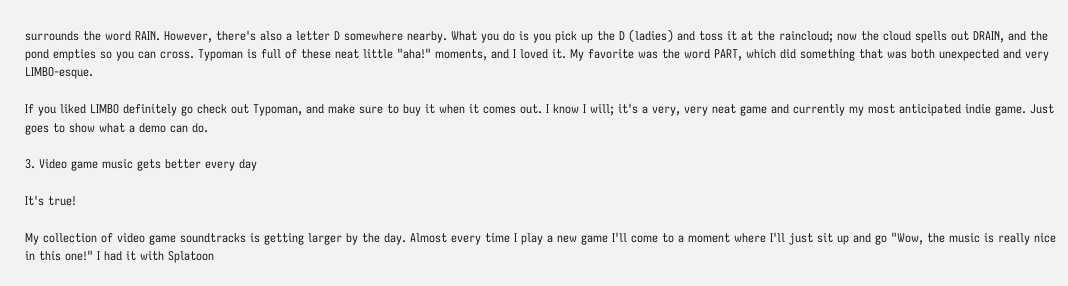surrounds the word RAIN. However, there's also a letter D somewhere nearby. What you do is you pick up the D (ladies) and toss it at the raincloud; now the cloud spells out DRAIN, and the pond empties so you can cross. Typoman is full of these neat little "aha!" moments, and I loved it. My favorite was the word PART, which did something that was both unexpected and very LIMBO-esque.

If you liked LIMBO definitely go check out Typoman, and make sure to buy it when it comes out. I know I will; it's a very, very neat game and currently my most anticipated indie game. Just goes to show what a demo can do.

3. Video game music gets better every day

It's true!

My collection of video game soundtracks is getting larger by the day. Almost every time I play a new game I'll come to a moment where I'll just sit up and go "Wow, the music is really nice in this one!" I had it with Splatoon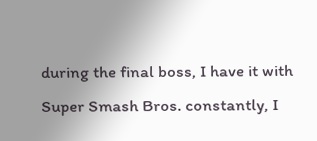during the final boss, I have it with Super Smash Bros. constantly, I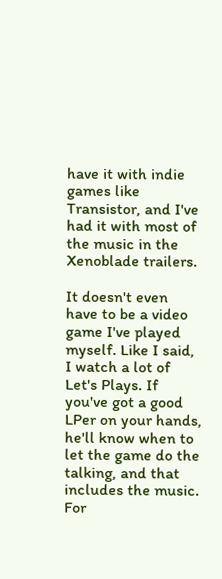have it with indie games like Transistor, and I've had it with most of the music in the Xenoblade trailers.

It doesn't even have to be a video game I've played myself. Like I said, I watch a lot of Let's Plays. If you've got a good LPer on your hands, he'll know when to let the game do the talking, and that includes the music. For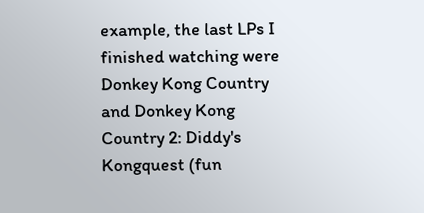example, the last LPs I finished watching were Donkey Kong Country and Donkey Kong Country 2: Diddy's Kongquest (fun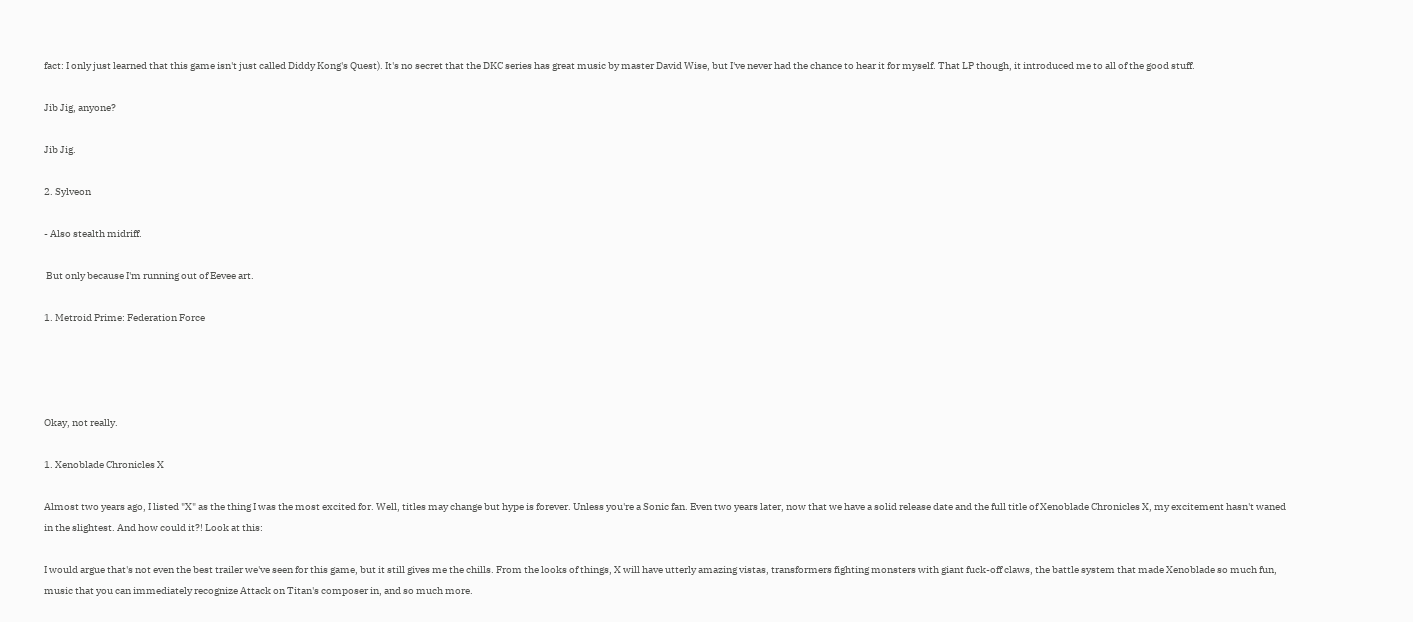fact: I only just learned that this game isn't just called Diddy Kong's Quest). It's no secret that the DKC series has great music by master David Wise, but I've never had the chance to hear it for myself. That LP though, it introduced me to all of the good stuff.

Jib Jig, anyone?

Jib Jig.

2. Sylveon

- Also stealth midriff.

 But only because I'm running out of Eevee art.

1. Metroid Prime: Federation Force




Okay, not really.

1. Xenoblade Chronicles X

Almost two years ago, I listed "X" as the thing I was the most excited for. Well, titles may change but hype is forever. Unless you're a Sonic fan. Even two years later, now that we have a solid release date and the full title of Xenoblade Chronicles X, my excitement hasn't waned in the slightest. And how could it?! Look at this:

I would argue that's not even the best trailer we've seen for this game, but it still gives me the chills. From the looks of things, X will have utterly amazing vistas, transformers fighting monsters with giant fuck-off claws, the battle system that made Xenoblade so much fun, music that you can immediately recognize Attack on Titan's composer in, and so much more.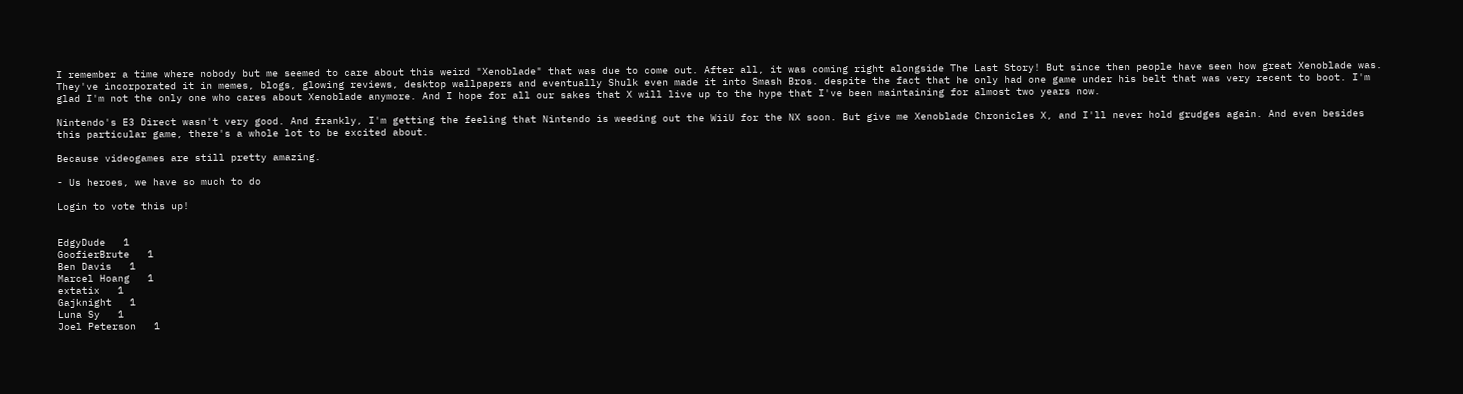I remember a time where nobody but me seemed to care about this weird "Xenoblade" that was due to come out. After all, it was coming right alongside The Last Story! But since then people have seen how great Xenoblade was. They've incorporated it in memes, blogs, glowing reviews, desktop wallpapers and eventually Shulk even made it into Smash Bros. despite the fact that he only had one game under his belt that was very recent to boot. I'm glad I'm not the only one who cares about Xenoblade anymore. And I hope for all our sakes that X will live up to the hype that I've been maintaining for almost two years now.

Nintendo's E3 Direct wasn't very good. And frankly, I'm getting the feeling that Nintendo is weeding out the WiiU for the NX soon. But give me Xenoblade Chronicles X, and I'll never hold grudges again. And even besides this particular game, there's a whole lot to be excited about.

Because videogames are still pretty amazing.

- Us heroes, we have so much to do

Login to vote this up!


EdgyDude   1
GoofierBrute   1
Ben Davis   1
Marcel Hoang   1
extatix   1
Gajknight   1
Luna Sy   1
Joel Peterson   1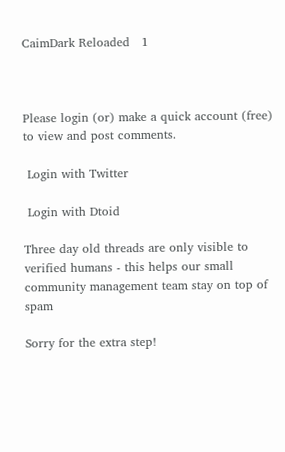CaimDark Reloaded   1



Please login (or) make a quick account (free)
to view and post comments.

 Login with Twitter

 Login with Dtoid

Three day old threads are only visible to verified humans - this helps our small community management team stay on top of spam

Sorry for the extra step!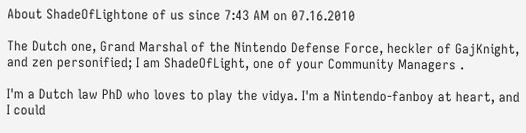About ShadeOfLightone of us since 7:43 AM on 07.16.2010

The Dutch one, Grand Marshal of the Nintendo Defense Force, heckler of GajKnight, and zen personified; I am ShadeOfLight, one of your Community Managers .

I'm a Dutch law PhD who loves to play the vidya. I'm a Nintendo-fanboy at heart, and I could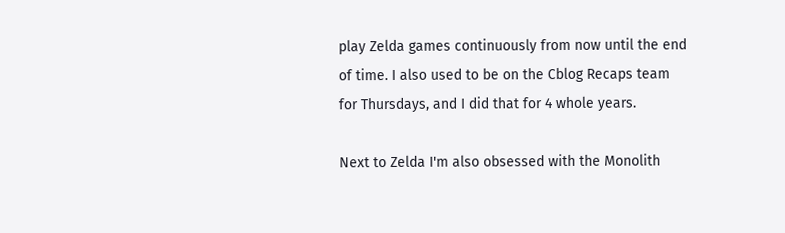play Zelda games continuously from now until the end of time. I also used to be on the Cblog Recaps team for Thursdays, and I did that for 4 whole years.

Next to Zelda I'm also obsessed with the Monolith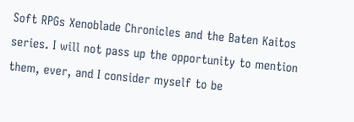Soft RPGs Xenoblade Chronicles and the Baten Kaitos series. I will not pass up the opportunity to mention them, ever, and I consider myself to be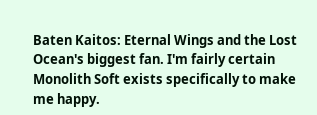Baten Kaitos: Eternal Wings and the Lost Ocean's biggest fan. I'm fairly certain Monolith Soft exists specifically to make me happy.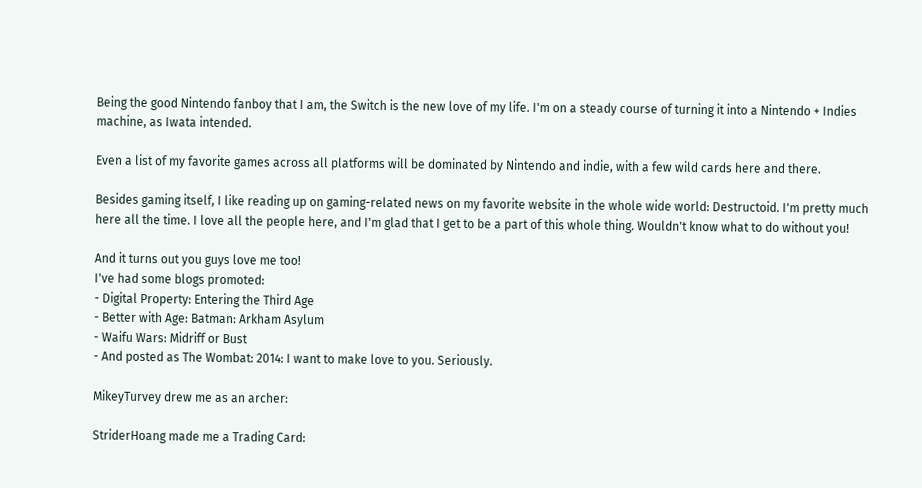Being the good Nintendo fanboy that I am, the Switch is the new love of my life. I'm on a steady course of turning it into a Nintendo + Indies machine, as Iwata intended.

Even a list of my favorite games across all platforms will be dominated by Nintendo and indie, with a few wild cards here and there.

Besides gaming itself, I like reading up on gaming-related news on my favorite website in the whole wide world: Destructoid. I'm pretty much here all the time. I love all the people here, and I'm glad that I get to be a part of this whole thing. Wouldn't know what to do without you!

And it turns out you guys love me too!
I've had some blogs promoted:
- Digital Property: Entering the Third Age
- Better with Age: Batman: Arkham Asylum
- Waifu Wars: Midriff or Bust
- And posted as The Wombat: 2014: I want to make love to you. Seriously.

MikeyTurvey drew me as an archer:

StriderHoang made me a Trading Card: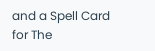and a Spell Card for The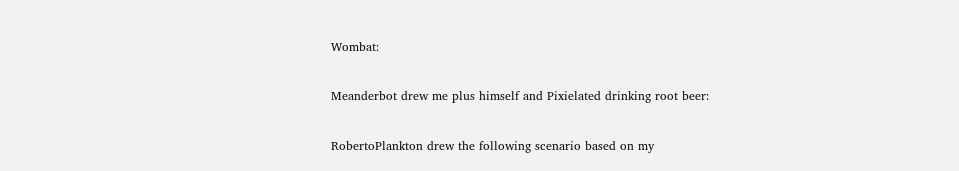Wombat:

Meanderbot drew me plus himself and Pixielated drinking root beer:

RobertoPlankton drew the following scenario based on my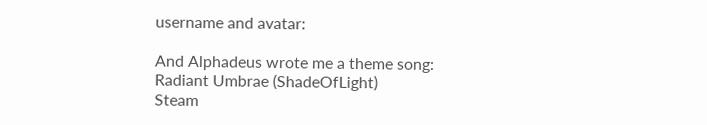username and avatar:

And Alphadeus wrote me a theme song:
Radiant Umbrae (ShadeOfLight)
Steam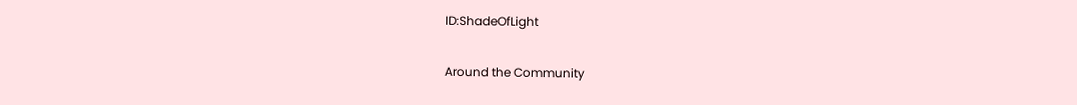ID:ShadeOfLight


Around the Community